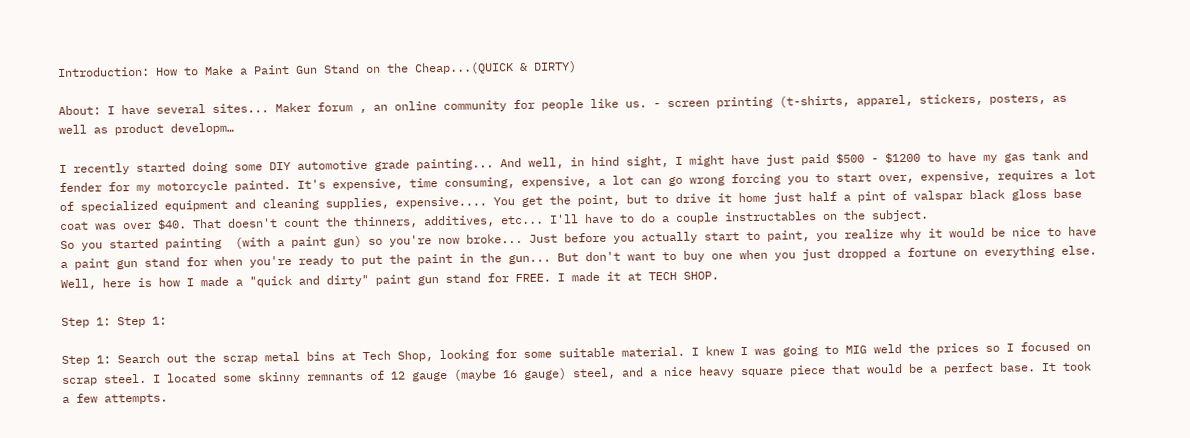Introduction: How to Make a Paint Gun Stand on the Cheap...(QUICK & DIRTY)

About: I have several sites... Maker forum , an online community for people like us. - screen printing (t-shirts, apparel, stickers, posters, as well as product developm…

I recently started doing some DIY automotive grade painting... And well, in hind sight, I might have just paid $500 - $1200 to have my gas tank and fender for my motorcycle painted. It's expensive, time consuming, expensive, a lot can go wrong forcing you to start over, expensive, requires a lot of specialized equipment and cleaning supplies, expensive.... You get the point, but to drive it home just half a pint of valspar black gloss base coat was over $40. That doesn't count the thinners, additives, etc... I'll have to do a couple instructables on the subject.
So you started painting  (with a paint gun) so you're now broke... Just before you actually start to paint, you realize why it would be nice to have a paint gun stand for when you're ready to put the paint in the gun... But don't want to buy one when you just dropped a fortune on everything else.  Well, here is how I made a "quick and dirty" paint gun stand for FREE. I made it at TECH SHOP.

Step 1: Step 1:

Step 1: Search out the scrap metal bins at Tech Shop, looking for some suitable material. I knew I was going to MIG weld the prices so I focused on scrap steel. I located some skinny remnants of 12 gauge (maybe 16 gauge) steel, and a nice heavy square piece that would be a perfect base. It took a few attempts.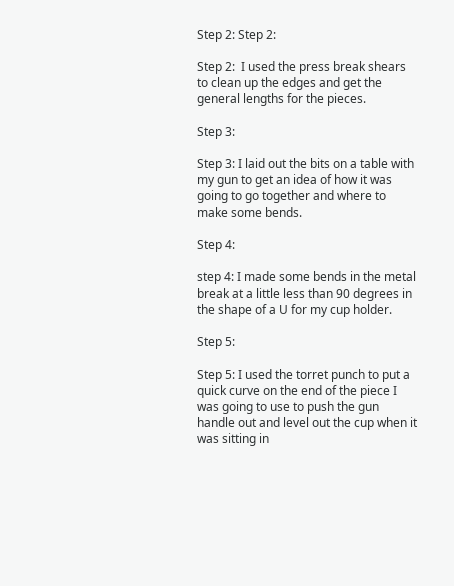Step 2: Step 2:

Step 2:  I used the press break shears to clean up the edges and get the general lengths for the pieces.

Step 3:

Step 3: I laid out the bits on a table with my gun to get an idea of how it was going to go together and where to make some bends.

Step 4:

step 4: I made some bends in the metal break at a little less than 90 degrees in the shape of a U for my cup holder.

Step 5:

Step 5: I used the torret punch to put a quick curve on the end of the piece I was going to use to push the gun handle out and level out the cup when it was sitting in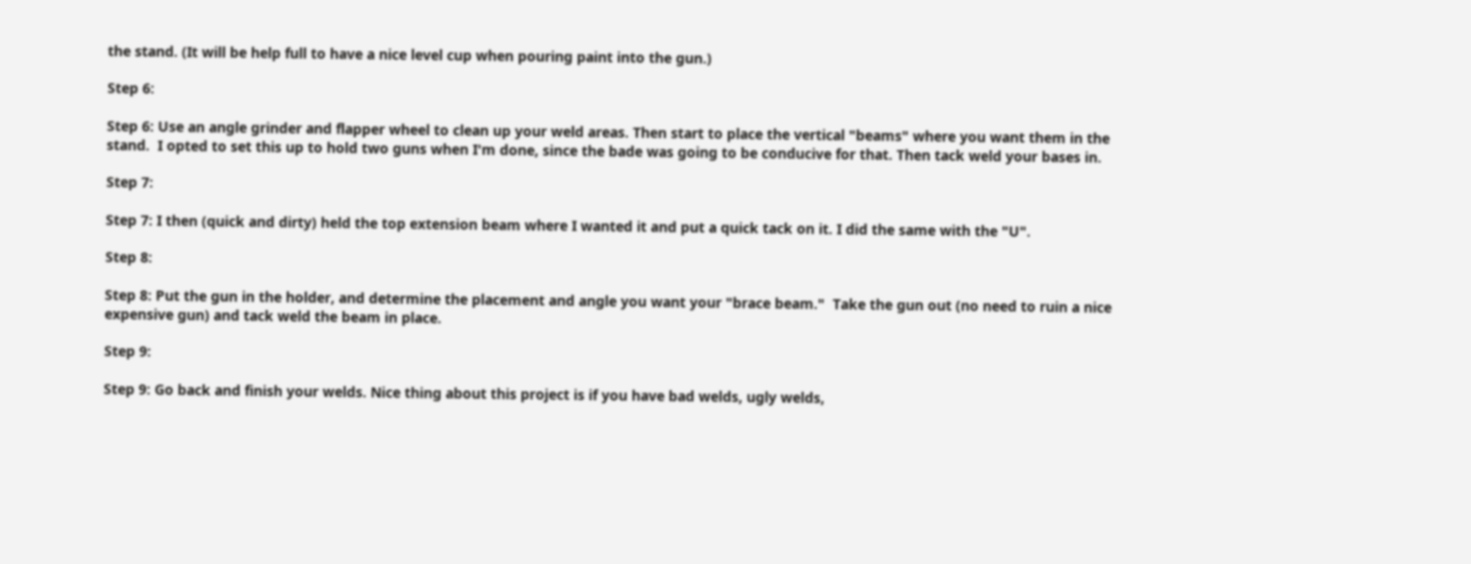the stand. (It will be help full to have a nice level cup when pouring paint into the gun.)

Step 6:

Step 6: Use an angle grinder and flapper wheel to clean up your weld areas. Then start to place the vertical "beams" where you want them in the stand.  I opted to set this up to hold two guns when I'm done, since the bade was going to be conducive for that. Then tack weld your bases in.

Step 7:

Step 7: I then (quick and dirty) held the top extension beam where I wanted it and put a quick tack on it. I did the same with the "U".

Step 8:

Step 8: Put the gun in the holder, and determine the placement and angle you want your "brace beam."  Take the gun out (no need to ruin a nice expensive gun) and tack weld the beam in place.

Step 9:

Step 9: Go back and finish your welds. Nice thing about this project is if you have bad welds, ugly welds,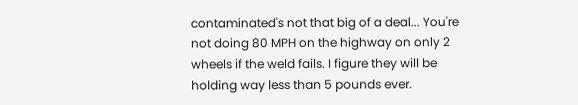contaminated's not that big of a deal... You're not doing 80 MPH on the highway on only 2 wheels if the weld fails. I figure they will be holding way less than 5 pounds ever.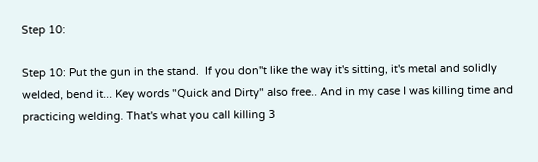Step 10:

Step 10: Put the gun in the stand.  If you don''t like the way it's sitting, it's metal and solidly welded, bend it... Key words "Quick and Dirty" also free.. And in my case I was killing time and practicing welding. That's what you call killing 3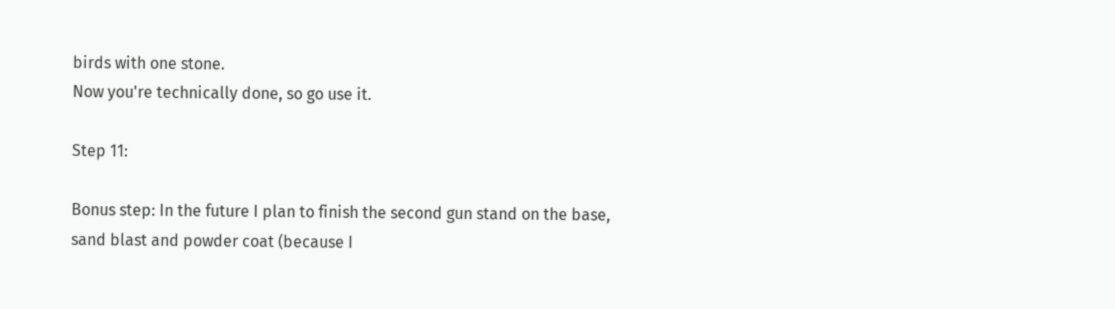birds with one stone.
Now you're technically done, so go use it.

Step 11:

Bonus step: In the future I plan to finish the second gun stand on the base, sand blast and powder coat (because I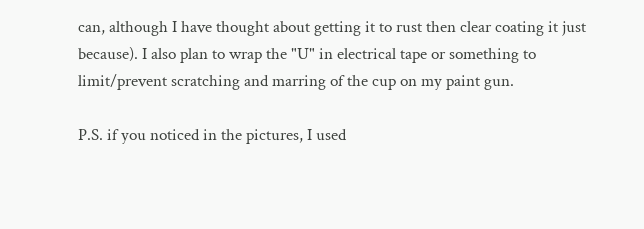can, although I have thought about getting it to rust then clear coating it just because). I also plan to wrap the "U" in electrical tape or something to limit/prevent scratching and marring of the cup on my paint gun.

P.S. if you noticed in the pictures, I used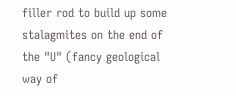filler rod to build up some stalagmites on the end of the "U" (fancy geological way of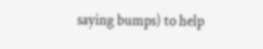saying bumps) to help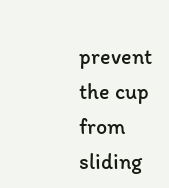prevent the cup from sliding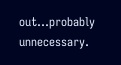out...probably unnecessary.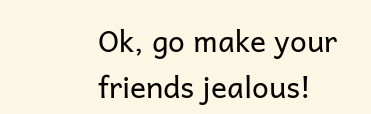Ok, go make your friends jealous!